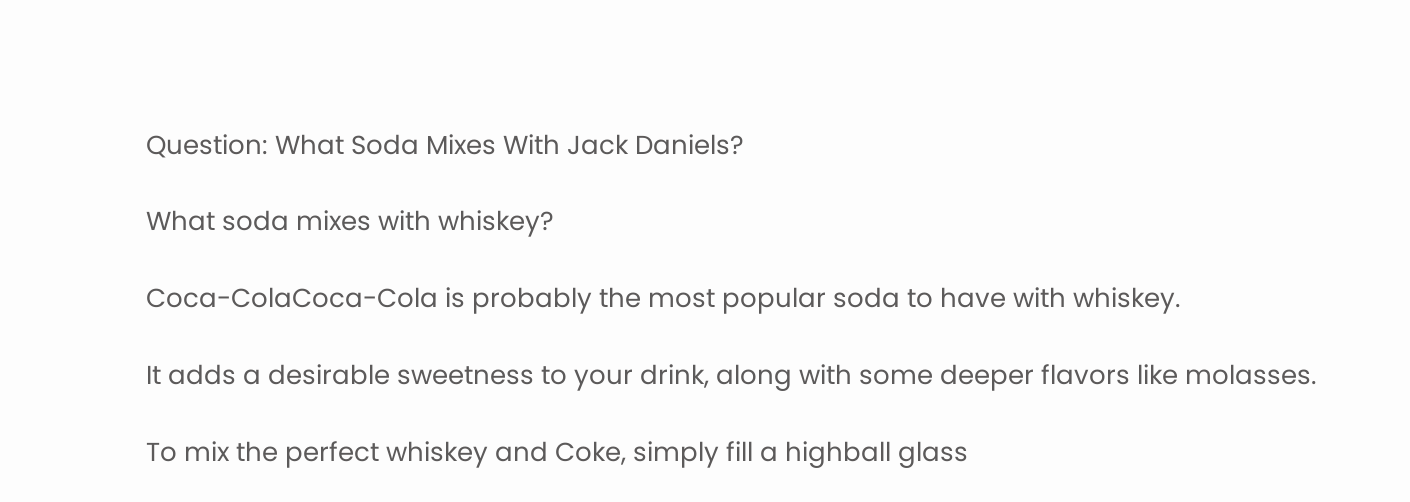Question: What Soda Mixes With Jack Daniels?

What soda mixes with whiskey?

Coca-ColaCoca-Cola is probably the most popular soda to have with whiskey.

It adds a desirable sweetness to your drink, along with some deeper flavors like molasses.

To mix the perfect whiskey and Coke, simply fill a highball glass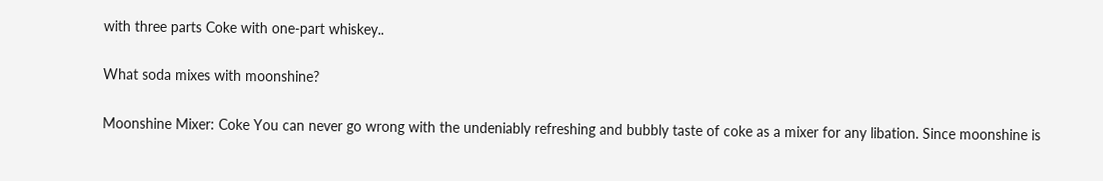with three parts Coke with one-part whiskey..

What soda mixes with moonshine?

Moonshine Mixer: Coke You can never go wrong with the undeniably refreshing and bubbly taste of coke as a mixer for any libation. Since moonshine is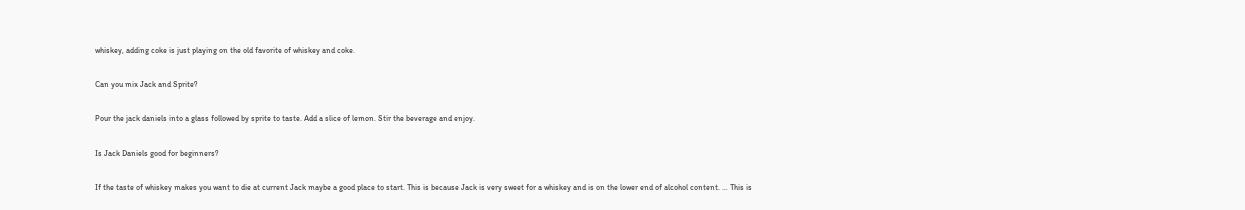whiskey, adding coke is just playing on the old favorite of whiskey and coke.

Can you mix Jack and Sprite?

Pour the jack daniels into a glass followed by sprite to taste. Add a slice of lemon. Stir the beverage and enjoy.

Is Jack Daniels good for beginners?

If the taste of whiskey makes you want to die at current Jack maybe a good place to start. This is because Jack is very sweet for a whiskey and is on the lower end of alcohol content. … This is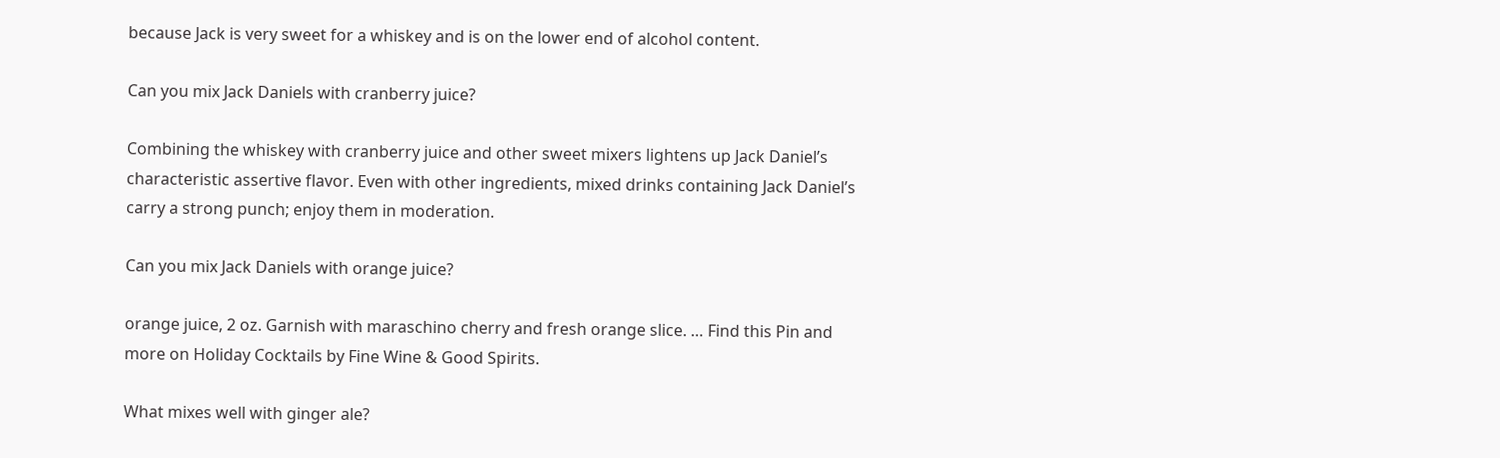because Jack is very sweet for a whiskey and is on the lower end of alcohol content.

Can you mix Jack Daniels with cranberry juice?

Combining the whiskey with cranberry juice and other sweet mixers lightens up Jack Daniel’s characteristic assertive flavor. Even with other ingredients, mixed drinks containing Jack Daniel’s carry a strong punch; enjoy them in moderation.

Can you mix Jack Daniels with orange juice?

orange juice, 2 oz. Garnish with maraschino cherry and fresh orange slice. … Find this Pin and more on Holiday Cocktails by Fine Wine & Good Spirits.

What mixes well with ginger ale?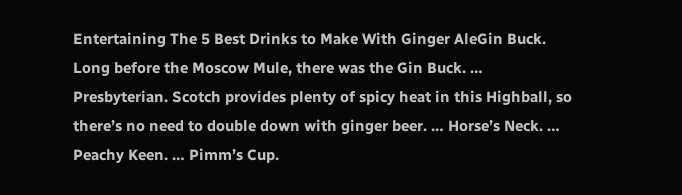Entertaining The 5 Best Drinks to Make With Ginger AleGin Buck. Long before the Moscow Mule, there was the Gin Buck. … Presbyterian. Scotch provides plenty of spicy heat in this Highball, so there’s no need to double down with ginger beer. … Horse’s Neck. … Peachy Keen. … Pimm’s Cup.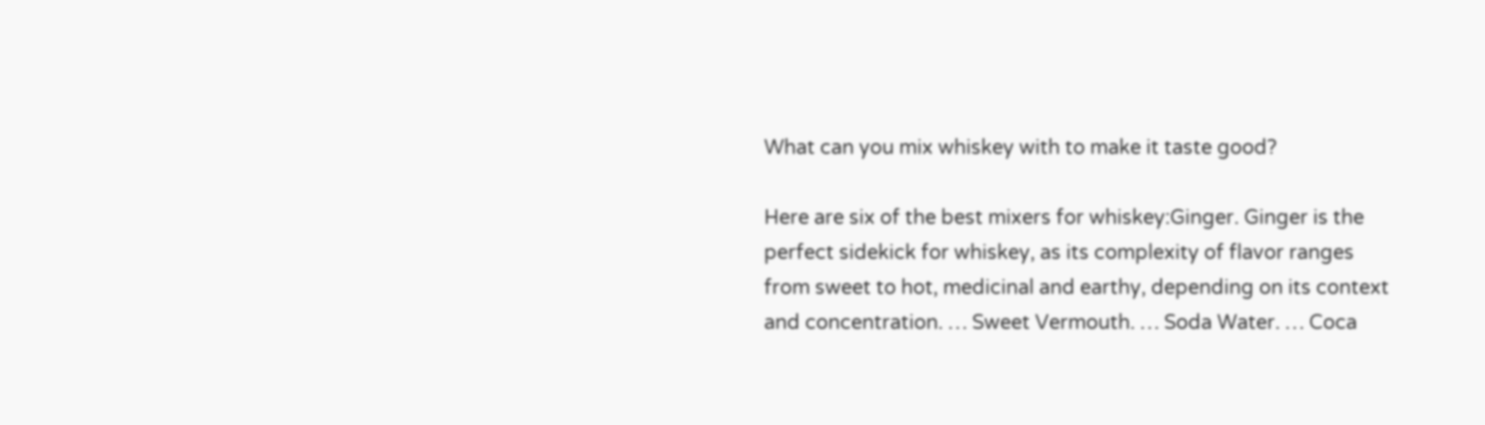What can you mix whiskey with to make it taste good?

Here are six of the best mixers for whiskey:Ginger. Ginger is the perfect sidekick for whiskey, as its complexity of flavor ranges from sweet to hot, medicinal and earthy, depending on its context and concentration. … Sweet Vermouth. … Soda Water. … Coca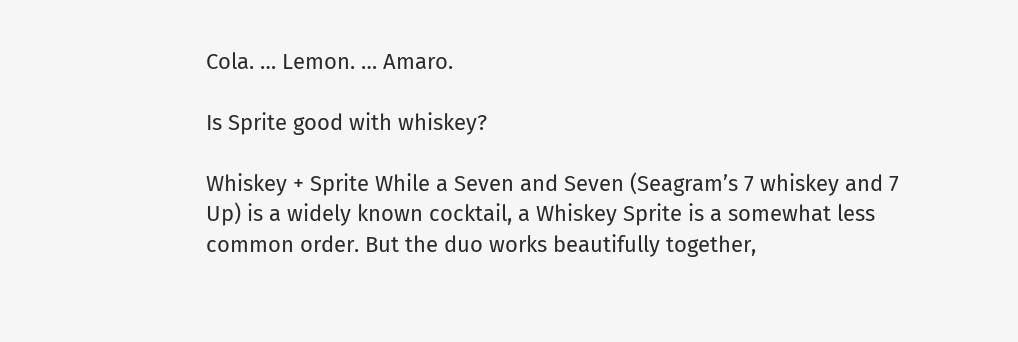Cola. … Lemon. … Amaro.

Is Sprite good with whiskey?

Whiskey + Sprite While a Seven and Seven (Seagram’s 7 whiskey and 7 Up) is a widely known cocktail, a Whiskey Sprite is a somewhat less common order. But the duo works beautifully together,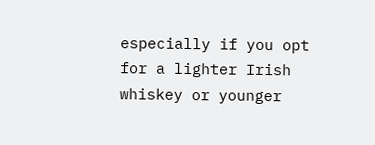especially if you opt for a lighter Irish whiskey or younger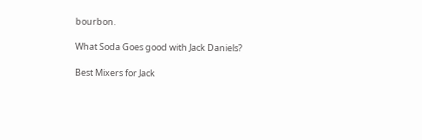bourbon.

What Soda Goes good with Jack Daniels?

Best Mixers for Jack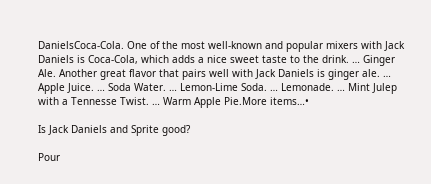DanielsCoca-Cola. One of the most well-known and popular mixers with Jack Daniels is Coca-Cola, which adds a nice sweet taste to the drink. … Ginger Ale. Another great flavor that pairs well with Jack Daniels is ginger ale. … Apple Juice. … Soda Water. … Lemon-Lime Soda. … Lemonade. … Mint Julep with a Tennesse Twist. … Warm Apple Pie.More items…•

Is Jack Daniels and Sprite good?

Pour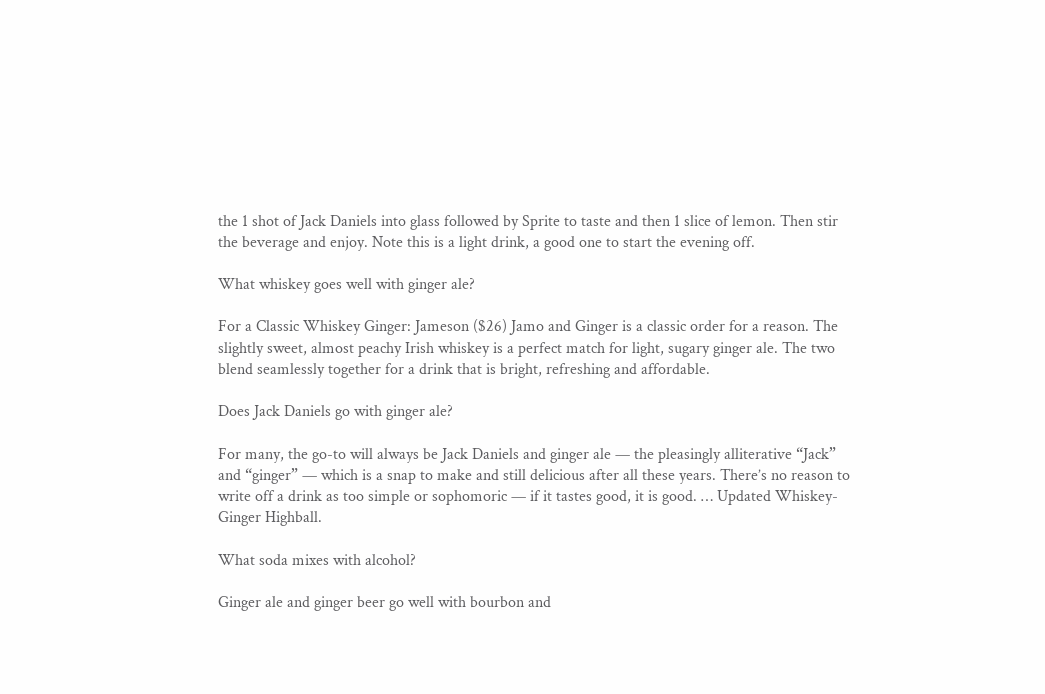the 1 shot of Jack Daniels into glass followed by Sprite to taste and then 1 slice of lemon. Then stir the beverage and enjoy. Note this is a light drink, a good one to start the evening off.

What whiskey goes well with ginger ale?

For a Classic Whiskey Ginger: Jameson ($26) Jamo and Ginger is a classic order for a reason. The slightly sweet, almost peachy Irish whiskey is a perfect match for light, sugary ginger ale. The two blend seamlessly together for a drink that is bright, refreshing and affordable.

Does Jack Daniels go with ginger ale?

For many, the go-to will always be Jack Daniels and ginger ale — the pleasingly alliterative “Jack” and “ginger” — which is a snap to make and still delicious after all these years. There’s no reason to write off a drink as too simple or sophomoric — if it tastes good, it is good. … Updated Whiskey-Ginger Highball.

What soda mixes with alcohol?

Ginger ale and ginger beer go well with bourbon and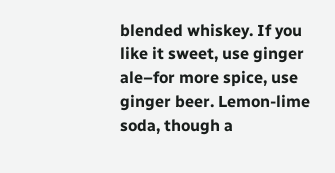blended whiskey. If you like it sweet, use ginger ale–for more spice, use ginger beer. Lemon-lime soda, though a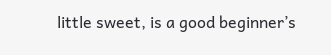little sweet, is a good beginner’s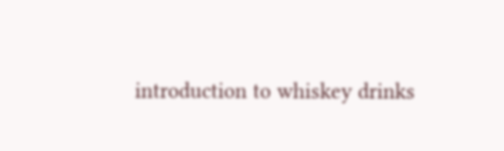introduction to whiskey drinks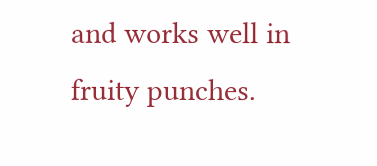and works well in fruity punches.